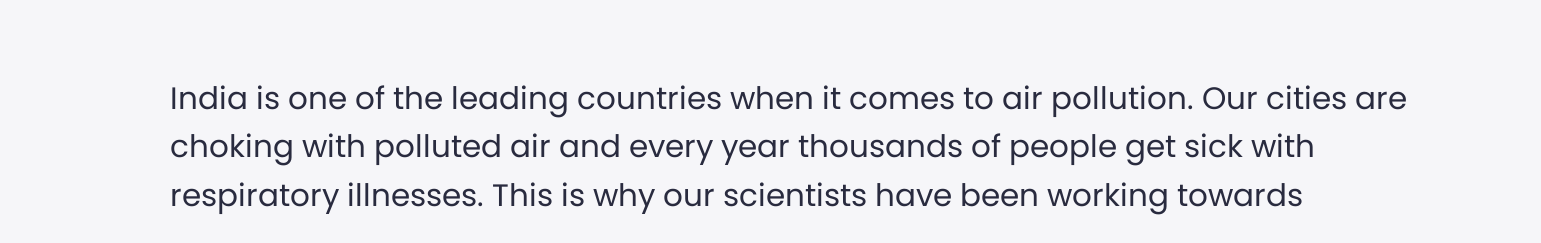India is one of the leading countries when it comes to air pollution. Our cities are choking with polluted air and every year thousands of people get sick with respiratory illnesses. This is why our scientists have been working towards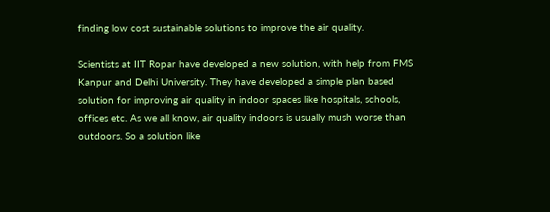finding low cost sustainable solutions to improve the air quality.

Scientists at IIT Ropar have developed a new solution, with help from FMS Kanpur and Delhi University. They have developed a simple plan based solution for improving air quality in indoor spaces like hospitals, schools, offices etc. As we all know, air quality indoors is usually mush worse than outdoors. So a solution like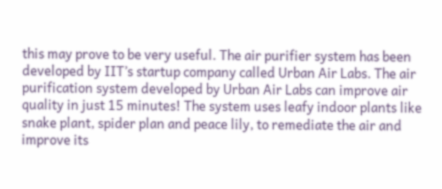this may prove to be very useful. The air purifier system has been developed by IIT’s startup company called Urban Air Labs. The air purification system developed by Urban Air Labs can improve air quality in just 15 minutes! The system uses leafy indoor plants like snake plant, spider plan and peace lily, to remediate the air and improve its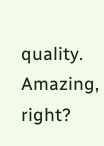quality. Amazing, right?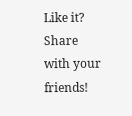Like it? Share with your friends!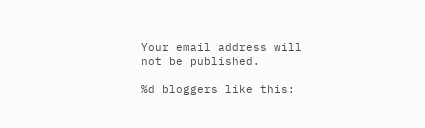Your email address will not be published.

%d bloggers like this: